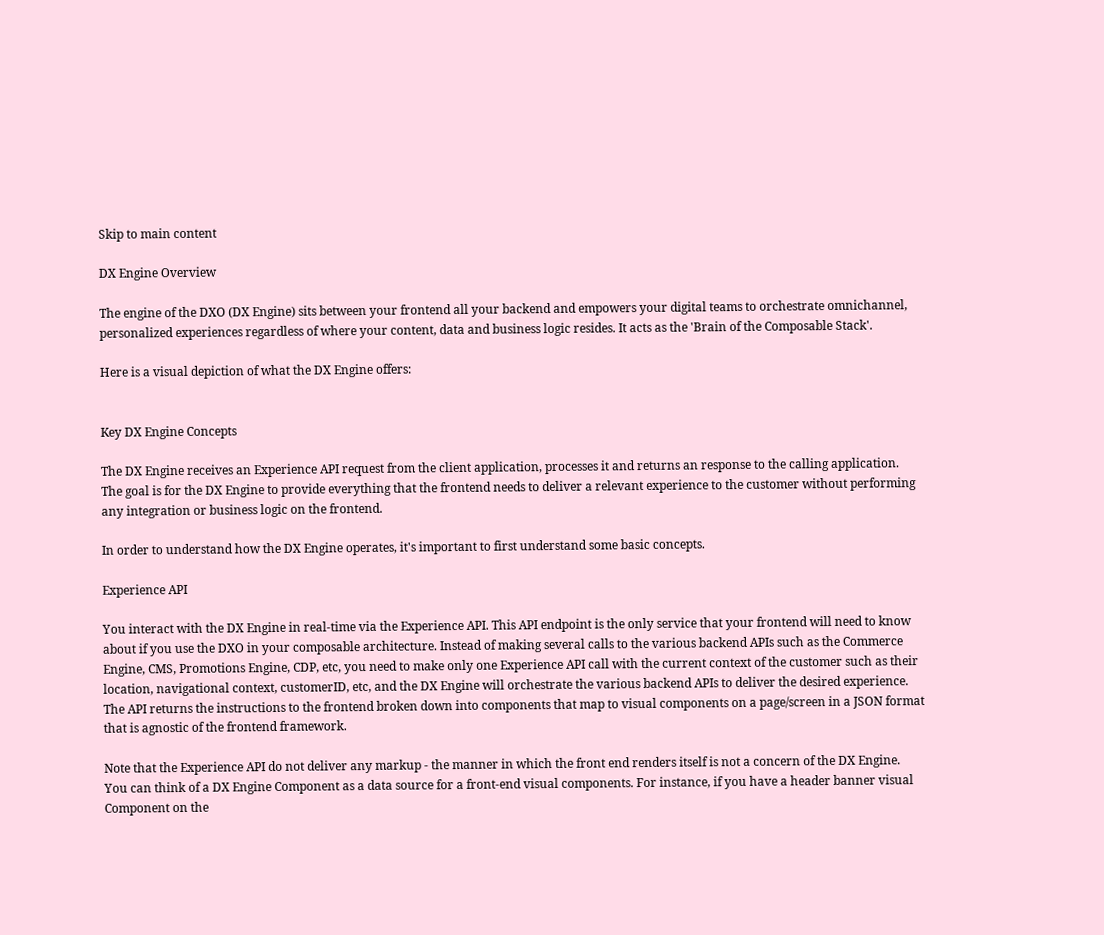Skip to main content

DX Engine Overview

The engine of the DXO (DX Engine) sits between your frontend all your backend and empowers your digital teams to orchestrate omnichannel, personalized experiences regardless of where your content, data and business logic resides. It acts as the 'Brain of the Composable Stack'.

Here is a visual depiction of what the DX Engine offers:


Key DX Engine Concepts

The DX Engine receives an Experience API request from the client application, processes it and returns an response to the calling application. The goal is for the DX Engine to provide everything that the frontend needs to deliver a relevant experience to the customer without performing any integration or business logic on the frontend.

In order to understand how the DX Engine operates, it's important to first understand some basic concepts.

Experience API

You interact with the DX Engine in real-time via the Experience API. This API endpoint is the only service that your frontend will need to know about if you use the DXO in your composable architecture. Instead of making several calls to the various backend APIs such as the Commerce Engine, CMS, Promotions Engine, CDP, etc, you need to make only one Experience API call with the current context of the customer such as their location, navigational context, customerID, etc, and the DX Engine will orchestrate the various backend APIs to deliver the desired experience. The API returns the instructions to the frontend broken down into components that map to visual components on a page/screen in a JSON format that is agnostic of the frontend framework.

Note that the Experience API do not deliver any markup - the manner in which the front end renders itself is not a concern of the DX Engine. You can think of a DX Engine Component as a data source for a front-end visual components. For instance, if you have a header banner visual Component on the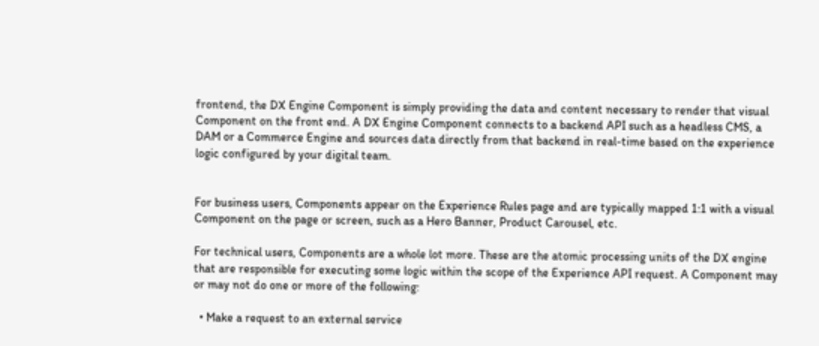frontend, the DX Engine Component is simply providing the data and content necessary to render that visual Component on the front end. A DX Engine Component connects to a backend API such as a headless CMS, a DAM or a Commerce Engine and sources data directly from that backend in real-time based on the experience logic configured by your digital team.


For business users, Components appear on the Experience Rules page and are typically mapped 1:1 with a visual Component on the page or screen, such as a Hero Banner, Product Carousel, etc.

For technical users, Components are a whole lot more. These are the atomic processing units of the DX engine that are responsible for executing some logic within the scope of the Experience API request. A Component may or may not do one or more of the following:

  • Make a request to an external service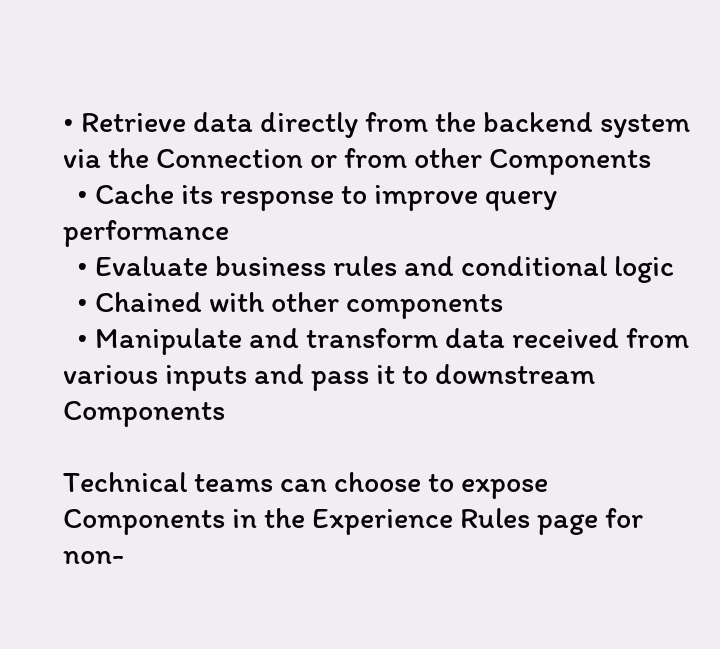• Retrieve data directly from the backend system via the Connection or from other Components
  • Cache its response to improve query performance
  • Evaluate business rules and conditional logic
  • Chained with other components
  • Manipulate and transform data received from various inputs and pass it to downstream Components

Technical teams can choose to expose Components in the Experience Rules page for non-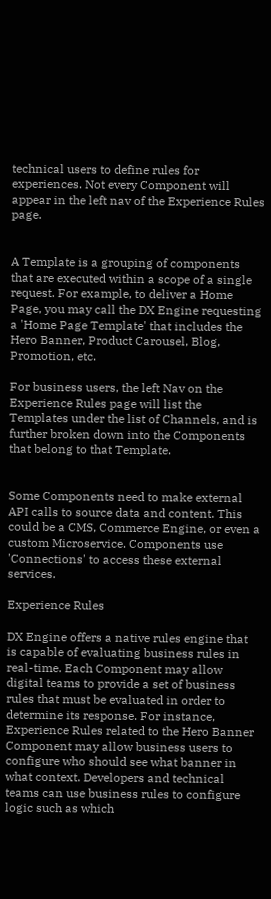technical users to define rules for experiences. Not every Component will appear in the left nav of the Experience Rules page.


A Template is a grouping of components that are executed within a scope of a single request. For example, to deliver a Home Page, you may call the DX Engine requesting a 'Home Page Template' that includes the Hero Banner, Product Carousel, Blog, Promotion, etc.

For business users, the left Nav on the Experience Rules page will list the Templates under the list of Channels, and is further broken down into the Components that belong to that Template.


Some Components need to make external API calls to source data and content. This could be a CMS, Commerce Engine, or even a custom Microservice. Components use 'Connections' to access these external services.

Experience Rules

DX Engine offers a native rules engine that is capable of evaluating business rules in real-time. Each Component may allow digital teams to provide a set of business rules that must be evaluated in order to determine its response. For instance, Experience Rules related to the Hero Banner Component may allow business users to configure who should see what banner in what context. Developers and technical teams can use business rules to configure logic such as which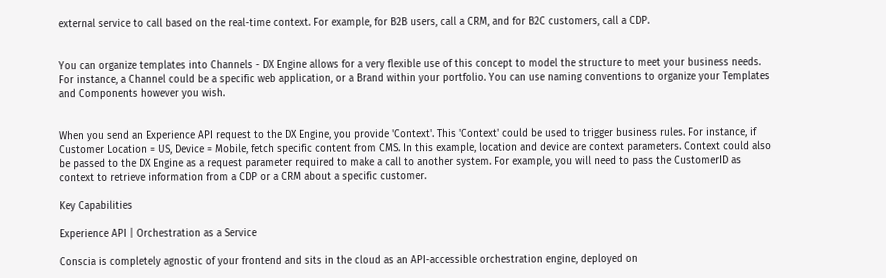external service to call based on the real-time context. For example, for B2B users, call a CRM, and for B2C customers, call a CDP.


You can organize templates into Channels - DX Engine allows for a very flexible use of this concept to model the structure to meet your business needs. For instance, a Channel could be a specific web application, or a Brand within your portfolio. You can use naming conventions to organize your Templates and Components however you wish.


When you send an Experience API request to the DX Engine, you provide 'Context'. This 'Context' could be used to trigger business rules. For instance, if Customer Location = US, Device = Mobile, fetch specific content from CMS. In this example, location and device are context parameters. Context could also be passed to the DX Engine as a request parameter required to make a call to another system. For example, you will need to pass the CustomerID as context to retrieve information from a CDP or a CRM about a specific customer.

Key Capabilities

Experience API | Orchestration as a Service

Conscia is completely agnostic of your frontend and sits in the cloud as an API-accessible orchestration engine, deployed on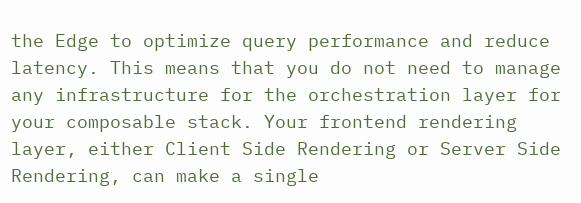the Edge to optimize query performance and reduce latency. This means that you do not need to manage any infrastructure for the orchestration layer for your composable stack. Your frontend rendering layer, either Client Side Rendering or Server Side Rendering, can make a single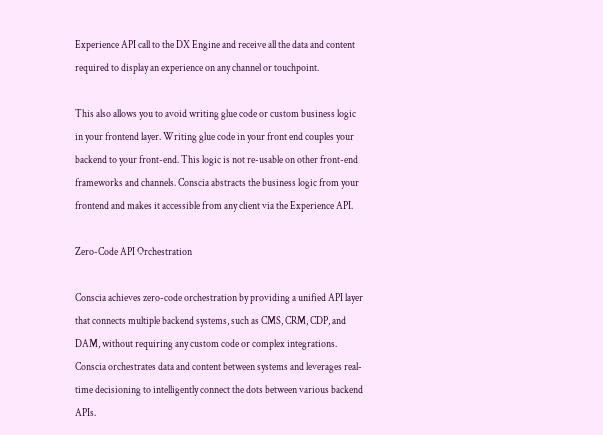Experience API call to the DX Engine and receive all the data and content required to display an experience on any channel or touchpoint.

This also allows you to avoid writing glue code or custom business logic in your frontend layer. Writing glue code in your front end couples your backend to your front-end. This logic is not re-usable on other front-end frameworks and channels. Conscia abstracts the business logic from your frontend and makes it accessible from any client via the Experience API.

Zero-Code API Orchestration

Conscia achieves zero-code orchestration by providing a unified API layer that connects multiple backend systems, such as CMS, CRM, CDP, and DAM, without requiring any custom code or complex integrations. Conscia orchestrates data and content between systems and leverages real-time decisioning to intelligently connect the dots between various backend APIs.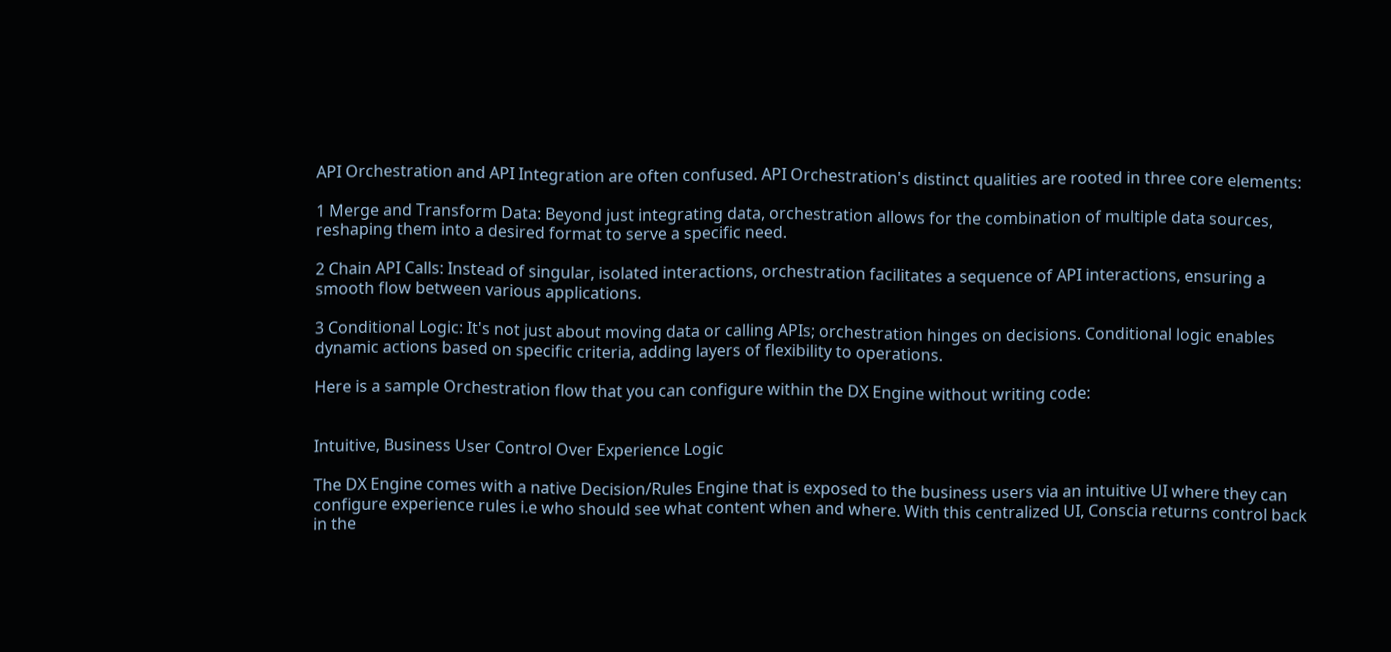API Orchestration and API Integration are often confused. API Orchestration's distinct qualities are rooted in three core elements:

1 Merge and Transform Data: Beyond just integrating data, orchestration allows for the combination of multiple data sources, reshaping them into a desired format to serve a specific need.

2 Chain API Calls: Instead of singular, isolated interactions, orchestration facilitates a sequence of API interactions, ensuring a smooth flow between various applications.

3 Conditional Logic: It's not just about moving data or calling APIs; orchestration hinges on decisions. Conditional logic enables dynamic actions based on specific criteria, adding layers of flexibility to operations.

Here is a sample Orchestration flow that you can configure within the DX Engine without writing code:


Intuitive, Business User Control Over Experience Logic

The DX Engine comes with a native Decision/Rules Engine that is exposed to the business users via an intuitive UI where they can configure experience rules i.e who should see what content when and where. With this centralized UI, Conscia returns control back in the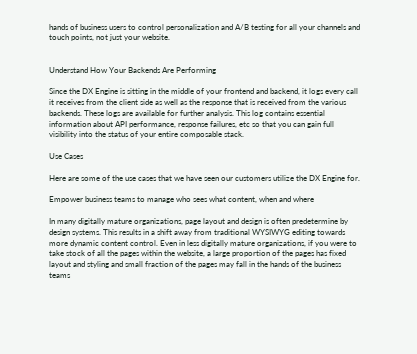hands of business users to control personalization and A/B testing for all your channels and touch points, not just your website.


Understand How Your Backends Are Performing

Since the DX Engine is sitting in the middle of your frontend and backend, it logs every call it receives from the client side as well as the response that is received from the various backends. These logs are available for further analysis. This log contains essential information about API performance, response failures, etc so that you can gain full visibility into the status of your entire composable stack.

Use Cases

Here are some of the use cases that we have seen our customers utilize the DX Engine for.

Empower business teams to manage who sees what content, when and where

In many digitally mature organizations, page layout and design is often predetermine by design systems. This results in a shift away from traditional WYSIWYG editing towards more dynamic content control. Even in less digitally mature organizations, if you were to take stock of all the pages within the website, a large proportion of the pages has fixed layout and styling and small fraction of the pages may fall in the hands of the business teams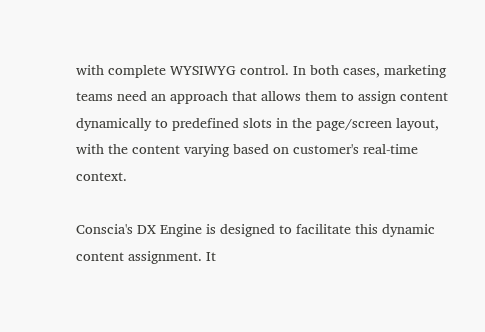with complete WYSIWYG control. In both cases, marketing teams need an approach that allows them to assign content dynamically to predefined slots in the page/screen layout, with the content varying based on customer's real-time context.

Conscia's DX Engine is designed to facilitate this dynamic content assignment. It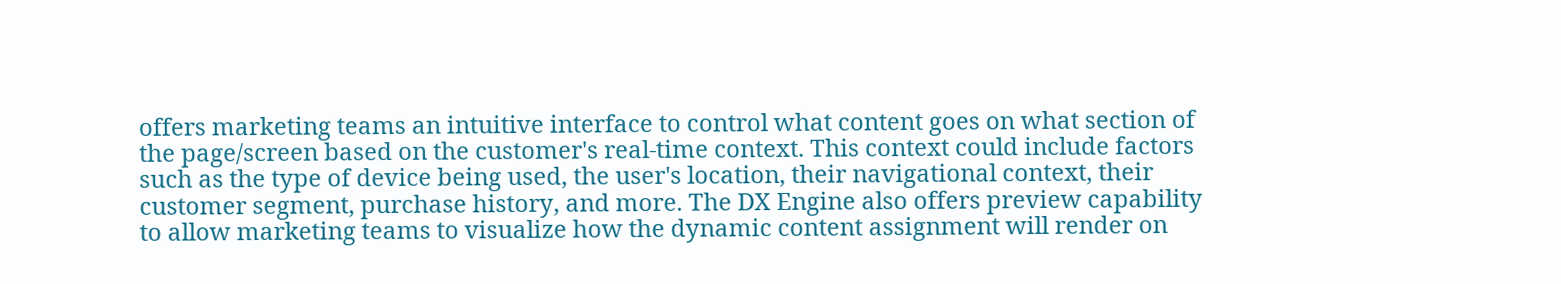offers marketing teams an intuitive interface to control what content goes on what section of the page/screen based on the customer's real-time context. This context could include factors such as the type of device being used, the user's location, their navigational context, their customer segment, purchase history, and more. The DX Engine also offers preview capability to allow marketing teams to visualize how the dynamic content assignment will render on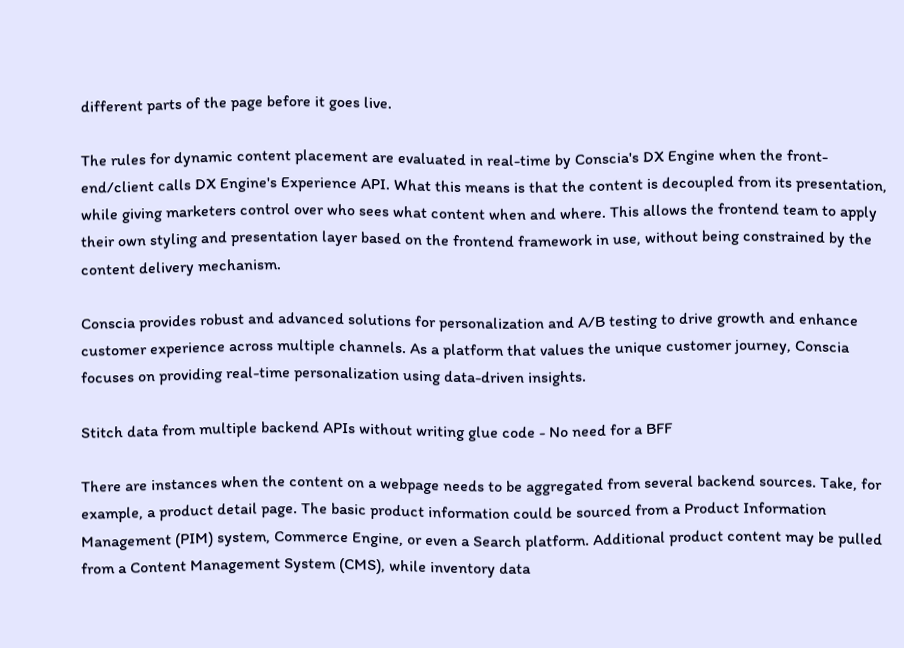different parts of the page before it goes live.

The rules for dynamic content placement are evaluated in real-time by Conscia's DX Engine when the front-end/client calls DX Engine's Experience API. What this means is that the content is decoupled from its presentation, while giving marketers control over who sees what content when and where. This allows the frontend team to apply their own styling and presentation layer based on the frontend framework in use, without being constrained by the content delivery mechanism.

Conscia provides robust and advanced solutions for personalization and A/B testing to drive growth and enhance customer experience across multiple channels. As a platform that values the unique customer journey, Conscia focuses on providing real-time personalization using data-driven insights.

Stitch data from multiple backend APIs without writing glue code - No need for a BFF

There are instances when the content on a webpage needs to be aggregated from several backend sources. Take, for example, a product detail page. The basic product information could be sourced from a Product Information Management (PIM) system, Commerce Engine, or even a Search platform. Additional product content may be pulled from a Content Management System (CMS), while inventory data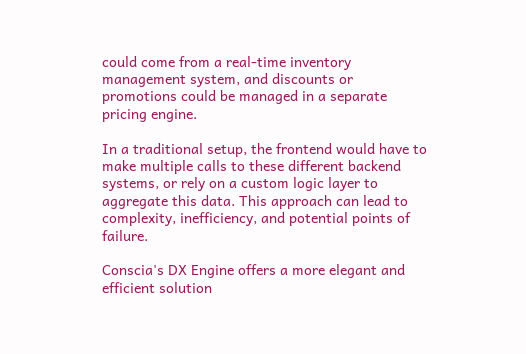could come from a real-time inventory management system, and discounts or promotions could be managed in a separate pricing engine.

In a traditional setup, the frontend would have to make multiple calls to these different backend systems, or rely on a custom logic layer to aggregate this data. This approach can lead to complexity, inefficiency, and potential points of failure.

Conscia's DX Engine offers a more elegant and efficient solution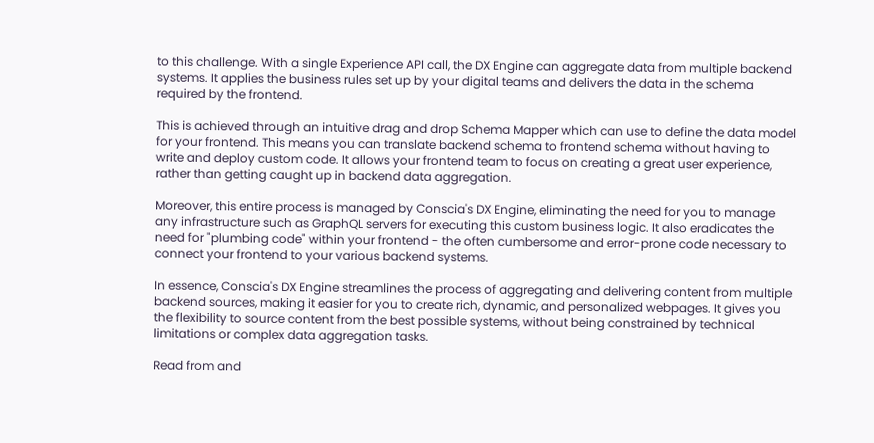to this challenge. With a single Experience API call, the DX Engine can aggregate data from multiple backend systems. It applies the business rules set up by your digital teams and delivers the data in the schema required by the frontend.

This is achieved through an intuitive drag and drop Schema Mapper which can use to define the data model for your frontend. This means you can translate backend schema to frontend schema without having to write and deploy custom code. It allows your frontend team to focus on creating a great user experience, rather than getting caught up in backend data aggregation.

Moreover, this entire process is managed by Conscia's DX Engine, eliminating the need for you to manage any infrastructure such as GraphQL servers for executing this custom business logic. It also eradicates the need for "plumbing code" within your frontend - the often cumbersome and error-prone code necessary to connect your frontend to your various backend systems.

In essence, Conscia's DX Engine streamlines the process of aggregating and delivering content from multiple backend sources, making it easier for you to create rich, dynamic, and personalized webpages. It gives you the flexibility to source content from the best possible systems, without being constrained by technical limitations or complex data aggregation tasks.

Read from and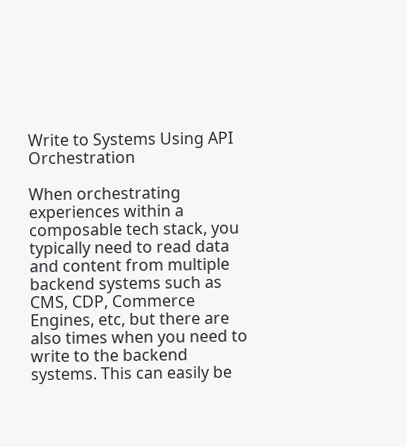Write to Systems Using API Orchestration

When orchestrating experiences within a composable tech stack, you typically need to read data and content from multiple backend systems such as CMS, CDP, Commerce Engines, etc, but there are also times when you need to write to the backend systems. This can easily be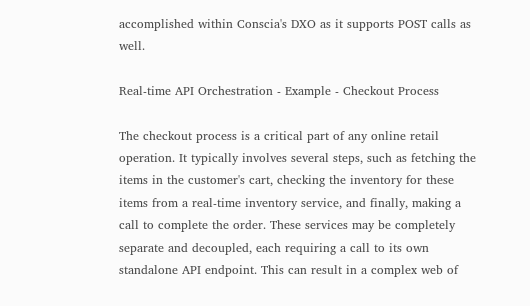accomplished within Conscia's DXO as it supports POST calls as well.

Real-time API Orchestration - Example - Checkout Process

The checkout process is a critical part of any online retail operation. It typically involves several steps, such as fetching the items in the customer's cart, checking the inventory for these items from a real-time inventory service, and finally, making a call to complete the order. These services may be completely separate and decoupled, each requiring a call to its own standalone API endpoint. This can result in a complex web of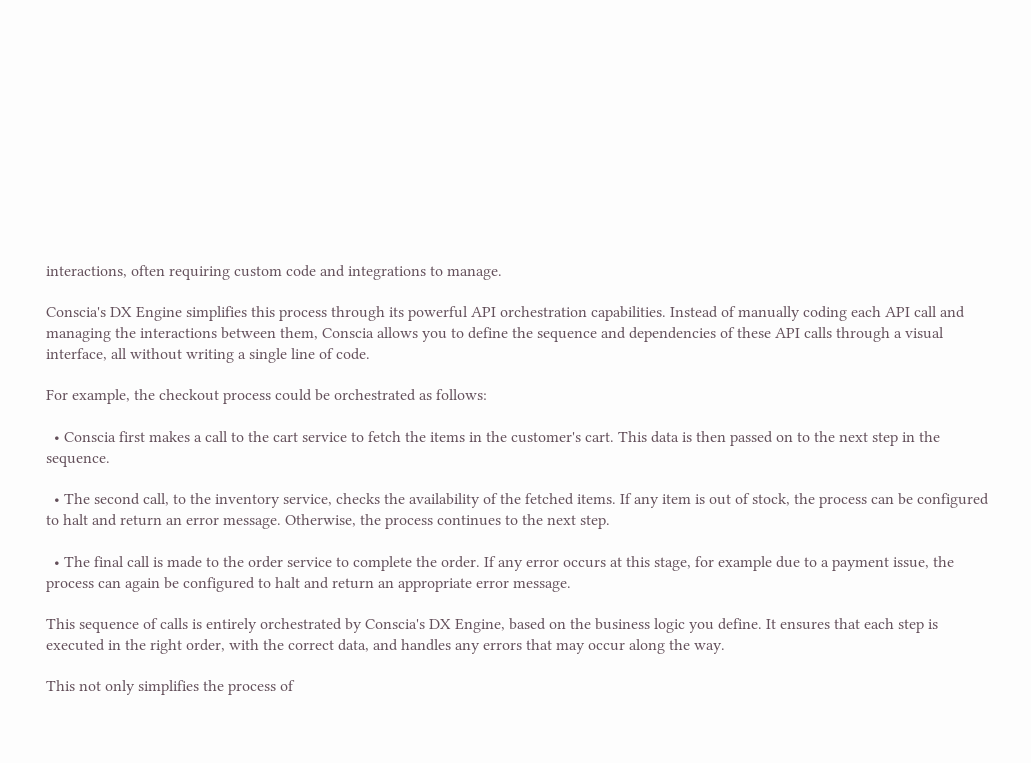interactions, often requiring custom code and integrations to manage.

Conscia's DX Engine simplifies this process through its powerful API orchestration capabilities. Instead of manually coding each API call and managing the interactions between them, Conscia allows you to define the sequence and dependencies of these API calls through a visual interface, all without writing a single line of code.

For example, the checkout process could be orchestrated as follows:

  • Conscia first makes a call to the cart service to fetch the items in the customer's cart. This data is then passed on to the next step in the sequence.

  • The second call, to the inventory service, checks the availability of the fetched items. If any item is out of stock, the process can be configured to halt and return an error message. Otherwise, the process continues to the next step.

  • The final call is made to the order service to complete the order. If any error occurs at this stage, for example due to a payment issue, the process can again be configured to halt and return an appropriate error message.

This sequence of calls is entirely orchestrated by Conscia's DX Engine, based on the business logic you define. It ensures that each step is executed in the right order, with the correct data, and handles any errors that may occur along the way.

This not only simplifies the process of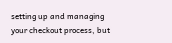setting up and managing your checkout process, but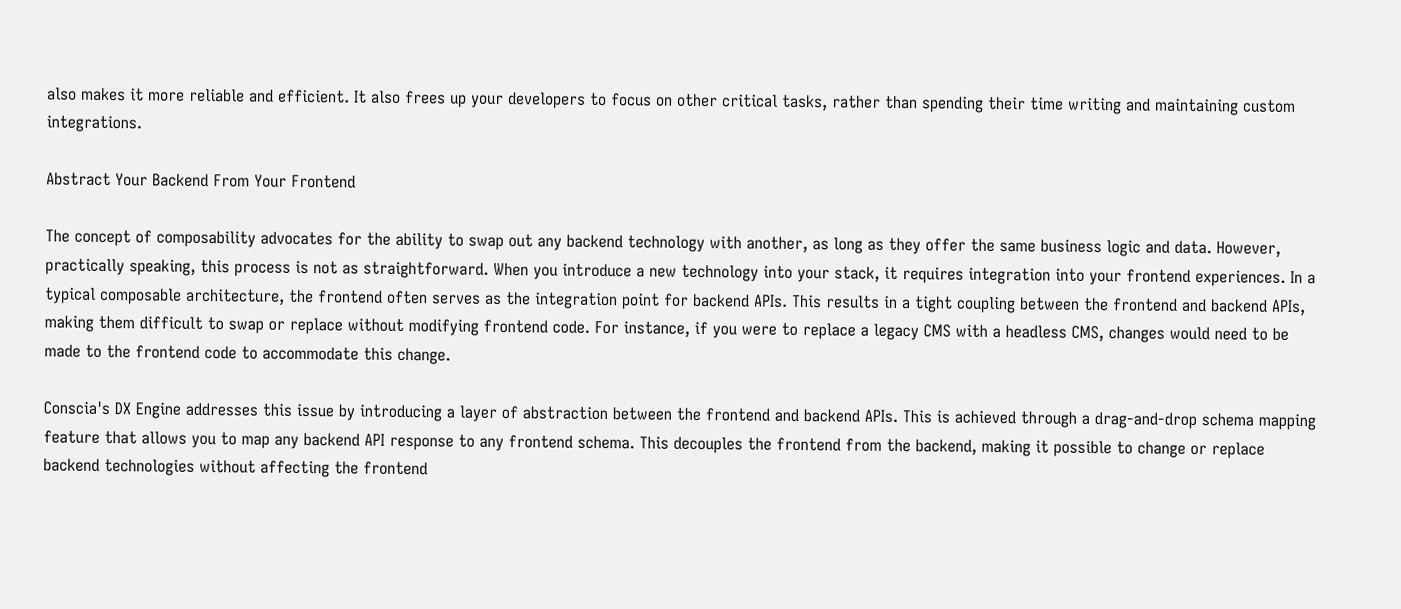also makes it more reliable and efficient. It also frees up your developers to focus on other critical tasks, rather than spending their time writing and maintaining custom integrations.

Abstract Your Backend From Your Frontend

The concept of composability advocates for the ability to swap out any backend technology with another, as long as they offer the same business logic and data. However, practically speaking, this process is not as straightforward. When you introduce a new technology into your stack, it requires integration into your frontend experiences. In a typical composable architecture, the frontend often serves as the integration point for backend APIs. This results in a tight coupling between the frontend and backend APIs, making them difficult to swap or replace without modifying frontend code. For instance, if you were to replace a legacy CMS with a headless CMS, changes would need to be made to the frontend code to accommodate this change.

Conscia's DX Engine addresses this issue by introducing a layer of abstraction between the frontend and backend APIs. This is achieved through a drag-and-drop schema mapping feature that allows you to map any backend API response to any frontend schema. This decouples the frontend from the backend, making it possible to change or replace backend technologies without affecting the frontend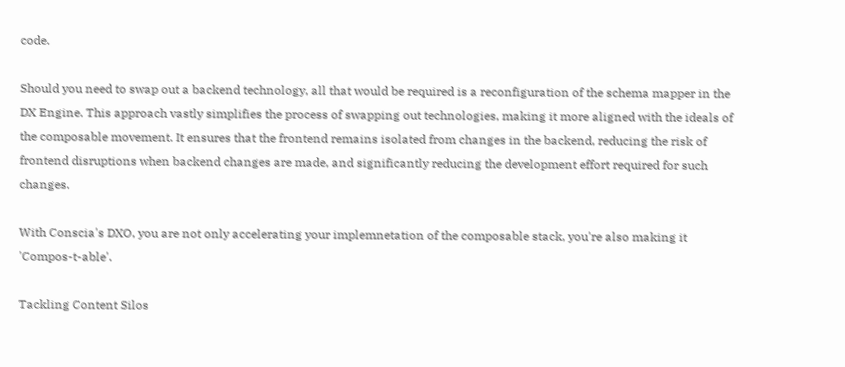code.

Should you need to swap out a backend technology, all that would be required is a reconfiguration of the schema mapper in the DX Engine. This approach vastly simplifies the process of swapping out technologies, making it more aligned with the ideals of the composable movement. It ensures that the frontend remains isolated from changes in the backend, reducing the risk of frontend disruptions when backend changes are made, and significantly reducing the development effort required for such changes.

With Conscia's DXO, you are not only accelerating your implemnetation of the composable stack, you're also making it 'Compos-t-able'.

Tackling Content Silos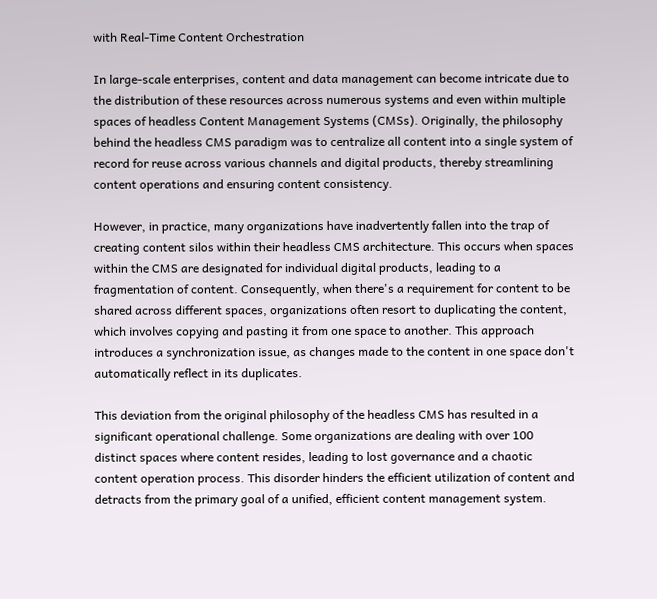with Real-Time Content Orchestration

In large-scale enterprises, content and data management can become intricate due to the distribution of these resources across numerous systems and even within multiple spaces of headless Content Management Systems (CMSs). Originally, the philosophy behind the headless CMS paradigm was to centralize all content into a single system of record for reuse across various channels and digital products, thereby streamlining content operations and ensuring content consistency.

However, in practice, many organizations have inadvertently fallen into the trap of creating content silos within their headless CMS architecture. This occurs when spaces within the CMS are designated for individual digital products, leading to a fragmentation of content. Consequently, when there's a requirement for content to be shared across different spaces, organizations often resort to duplicating the content, which involves copying and pasting it from one space to another. This approach introduces a synchronization issue, as changes made to the content in one space don't automatically reflect in its duplicates.

This deviation from the original philosophy of the headless CMS has resulted in a significant operational challenge. Some organizations are dealing with over 100 distinct spaces where content resides, leading to lost governance and a chaotic content operation process. This disorder hinders the efficient utilization of content and detracts from the primary goal of a unified, efficient content management system.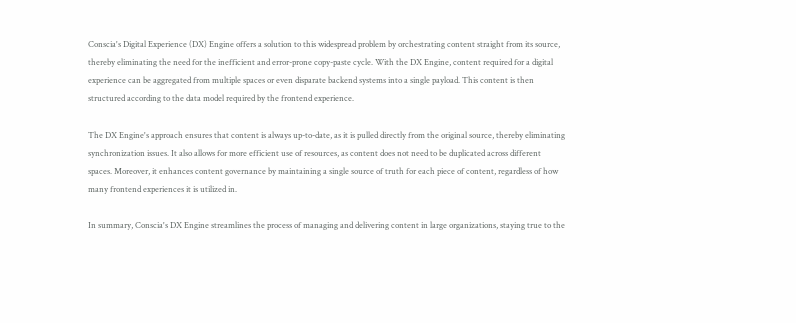Conscia's Digital Experience (DX) Engine offers a solution to this widespread problem by orchestrating content straight from its source, thereby eliminating the need for the inefficient and error-prone copy-paste cycle. With the DX Engine, content required for a digital experience can be aggregated from multiple spaces or even disparate backend systems into a single payload. This content is then structured according to the data model required by the frontend experience.

The DX Engine's approach ensures that content is always up-to-date, as it is pulled directly from the original source, thereby eliminating synchronization issues. It also allows for more efficient use of resources, as content does not need to be duplicated across different spaces. Moreover, it enhances content governance by maintaining a single source of truth for each piece of content, regardless of how many frontend experiences it is utilized in.

In summary, Conscia's DX Engine streamlines the process of managing and delivering content in large organizations, staying true to the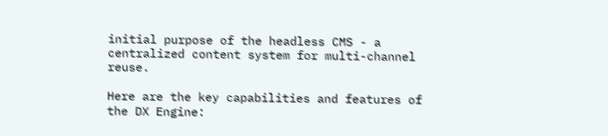initial purpose of the headless CMS - a centralized content system for multi-channel reuse.

Here are the key capabilities and features of the DX Engine: